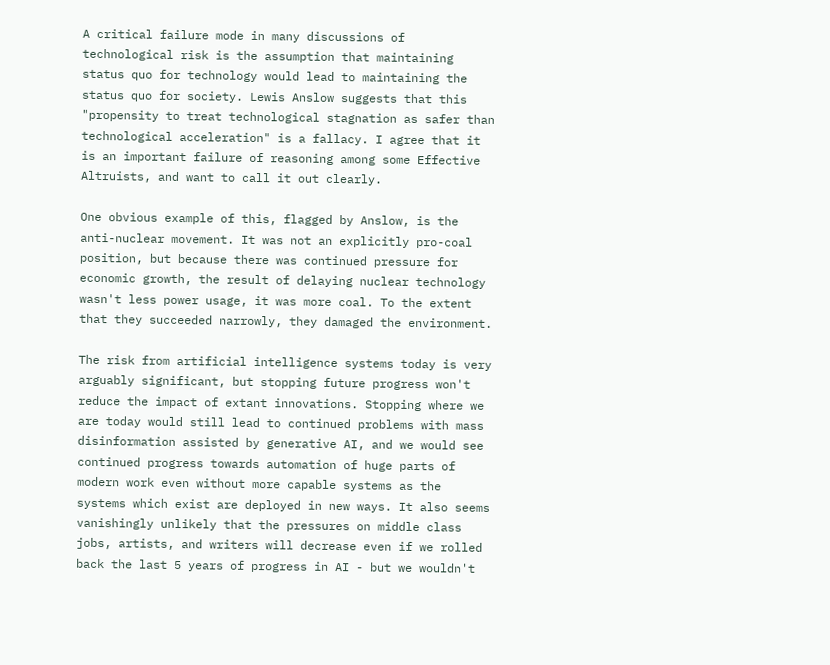A critical failure mode in many discussions of technological risk is the assumption that maintaining status quo for technology would lead to maintaining the status quo for society. Lewis Anslow suggests that this "propensity to treat technological stagnation as safer than technological acceleration" is a fallacy. I agree that it is an important failure of reasoning among some Effective Altruists, and want to call it out clearly.

One obvious example of this, flagged by Anslow, is the anti-nuclear movement. It was not an explicitly pro-coal position, but because there was continued pressure for economic growth, the result of delaying nuclear technology wasn't less power usage, it was more coal. To the extent that they succeeded narrowly, they damaged the environment.

The risk from artificial intelligence systems today is very arguably significant, but stopping future progress won't reduce the impact of extant innovations. Stopping where we are today would still lead to continued problems with mass disinformation assisted by generative AI, and we would see continued progress towards automation of huge parts of modern work even without more capable systems as the systems which exist are deployed in new ways. It also seems vanishingly unlikely that the pressures on middle class jobs, artists, and writers will decrease even if we rolled back the last 5 years of progress in AI - but we wouldn't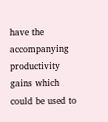have the accompanying productivity gains which could be used to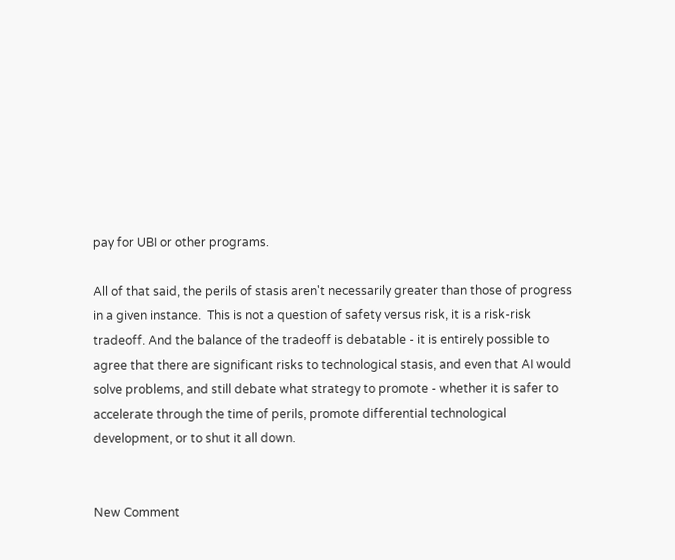pay for UBI or other programs.

All of that said, the perils of stasis aren't necessarily greater than those of progress in a given instance.  This is not a question of safety versus risk, it is a risk-risk tradeoff. And the balance of the tradeoff is debatable - it is entirely possible to agree that there are significant risks to technological stasis, and even that AI would solve problems, and still debate what strategy to promote - whether it is safer to accelerate through the time of perils, promote differential technological development, or to shut it all down.


New Comment